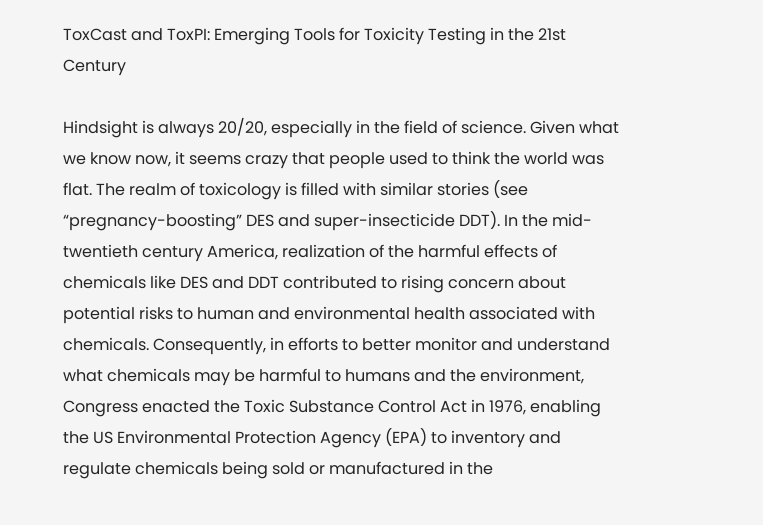ToxCast and ToxPI: Emerging Tools for Toxicity Testing in the 21st Century

Hindsight is always 20/20, especially in the field of science. Given what we know now, it seems crazy that people used to think the world was flat. The realm of toxicology is filled with similar stories (see “pregnancy-boosting” DES and super-insecticide DDT). In the mid-twentieth century America, realization of the harmful effects of chemicals like DES and DDT contributed to rising concern about potential risks to human and environmental health associated with chemicals. Consequently, in efforts to better monitor and understand what chemicals may be harmful to humans and the environment, Congress enacted the Toxic Substance Control Act in 1976, enabling the US Environmental Protection Agency (EPA) to inventory and regulate chemicals being sold or manufactured in the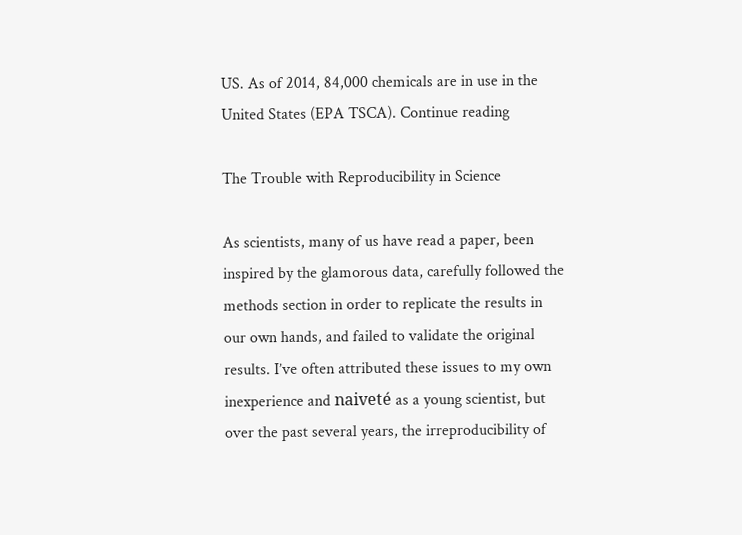US. As of 2014, 84,000 chemicals are in use in the United States (EPA TSCA). Continue reading

The Trouble with Reproducibility in Science

As scientists, many of us have read a paper, been inspired by the glamorous data, carefully followed the methods section in order to replicate the results in our own hands, and failed to validate the original results. I’ve often attributed these issues to my own inexperience and naiveté as a young scientist, but over the past several years, the irreproducibility of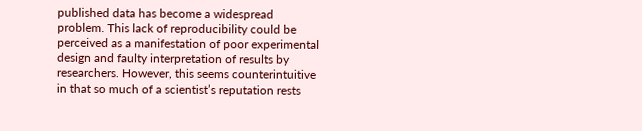published data has become a widespread problem. This lack of reproducibility could be perceived as a manifestation of poor experimental design and faulty interpretation of results by researchers. However, this seems counterintuitive in that so much of a scientist’s reputation rests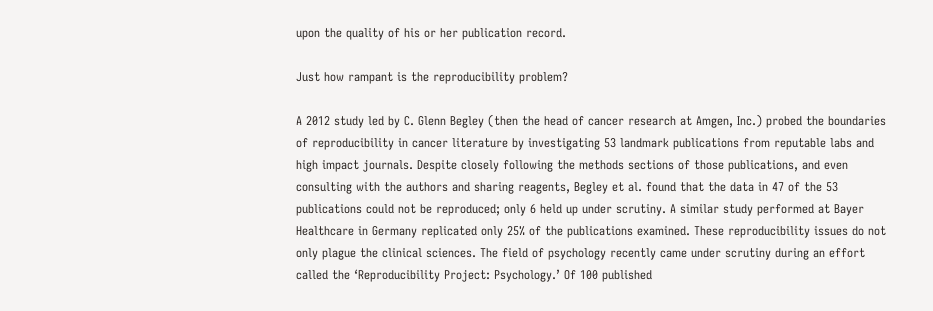upon the quality of his or her publication record.

Just how rampant is the reproducibility problem?

A 2012 study led by C. Glenn Begley (then the head of cancer research at Amgen, Inc.) probed the boundaries of reproducibility in cancer literature by investigating 53 landmark publications from reputable labs and high impact journals. Despite closely following the methods sections of those publications, and even consulting with the authors and sharing reagents, Begley et al. found that the data in 47 of the 53 publications could not be reproduced; only 6 held up under scrutiny. A similar study performed at Bayer Healthcare in Germany replicated only 25% of the publications examined. These reproducibility issues do not only plague the clinical sciences. The field of psychology recently came under scrutiny during an effort called the ‘Reproducibility Project: Psychology.’ Of 100 published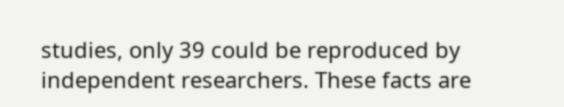studies, only 39 could be reproduced by independent researchers. These facts are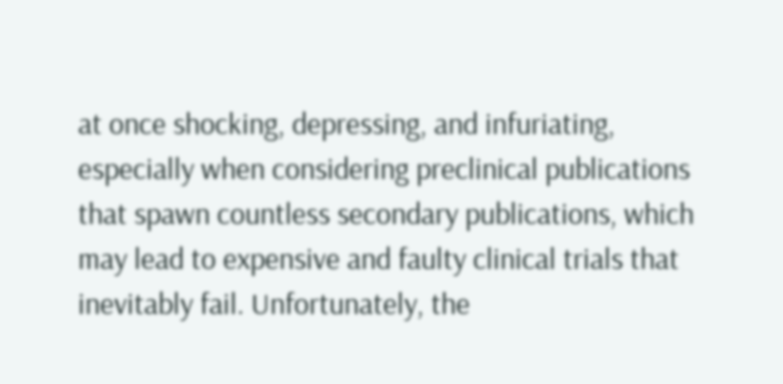at once shocking, depressing, and infuriating, especially when considering preclinical publications that spawn countless secondary publications, which may lead to expensive and faulty clinical trials that inevitably fail. Unfortunately, the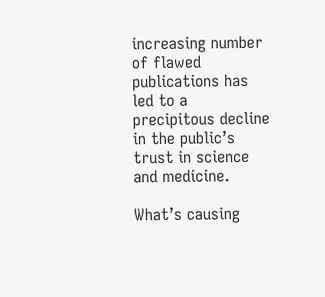increasing number of flawed publications has led to a precipitous decline in the public’s trust in science and medicine.

What’s causing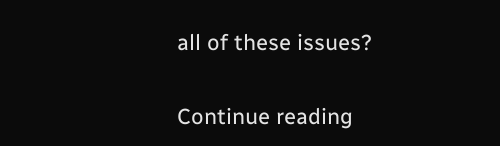all of these issues?

Continue reading